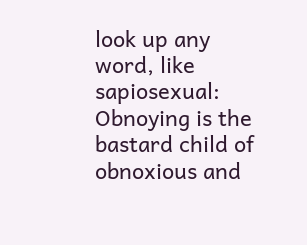look up any word, like sapiosexual:
Obnoying is the bastard child of obnoxious and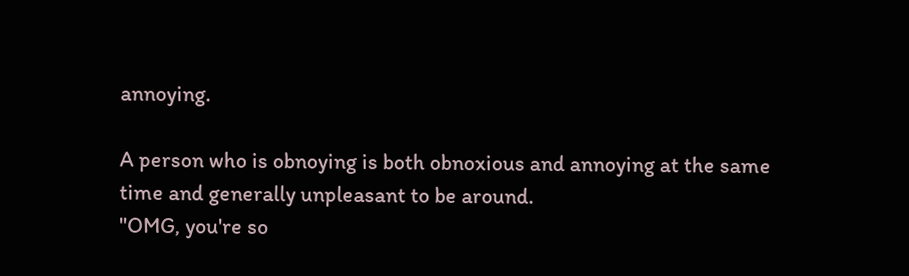annoying.

A person who is obnoying is both obnoxious and annoying at the same time and generally unpleasant to be around.
"OMG, you're so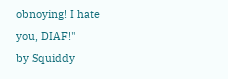obnoying! I hate you, DIAF!"
by Squiddy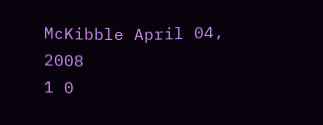McKibble April 04, 2008
1 0